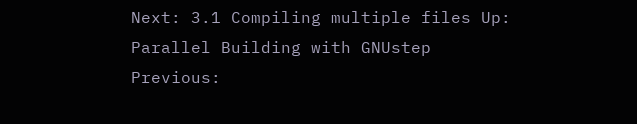Next: 3.1 Compiling multiple files Up: Parallel Building with GNUstep Previous: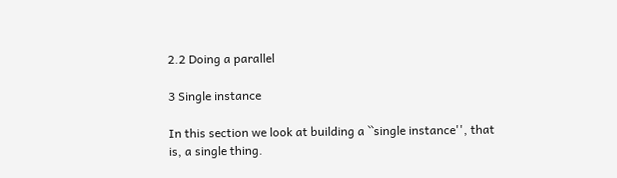2.2 Doing a parallel

3 Single instance

In this section we look at building a ``single instance'', that is, a single thing.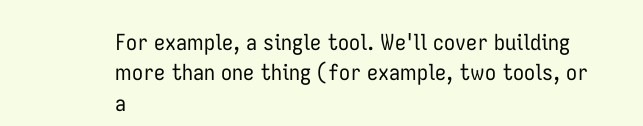For example, a single tool. We'll cover building more than one thing (for example, two tools, or a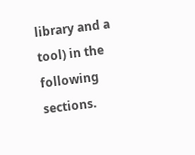library and a tool) in the following sections.